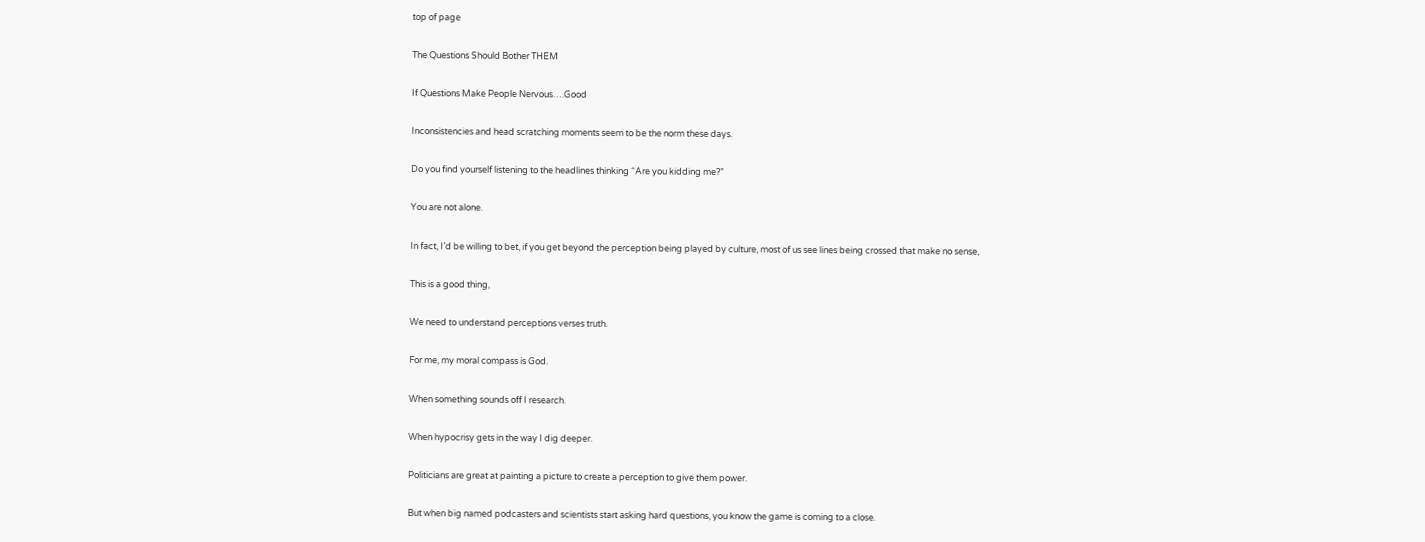top of page

The Questions Should Bother THEM

If Questions Make People Nervous….Good

Inconsistencies and head scratching moments seem to be the norm these days.

Do you find yourself listening to the headlines thinking “Are you kidding me?”

You are not alone.

In fact, I’d be willing to bet, if you get beyond the perception being played by culture, most of us see lines being crossed that make no sense,

This is a good thing,

We need to understand perceptions verses truth.

For me, my moral compass is God.

When something sounds off I research.

When hypocrisy gets in the way I dig deeper.

Politicians are great at painting a picture to create a perception to give them power.

But when big named podcasters and scientists start asking hard questions, you know the game is coming to a close.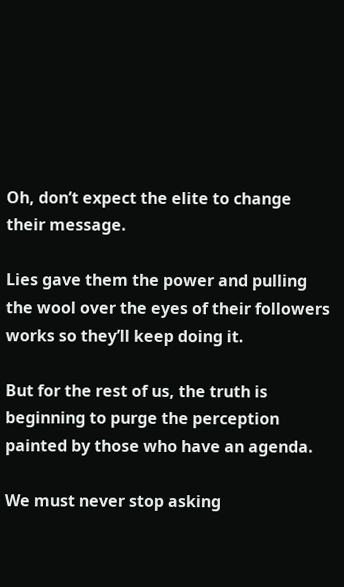Oh, don’t expect the elite to change their message.

Lies gave them the power and pulling the wool over the eyes of their followers works so they’ll keep doing it.

But for the rest of us, the truth is beginning to purge the perception painted by those who have an agenda.

We must never stop asking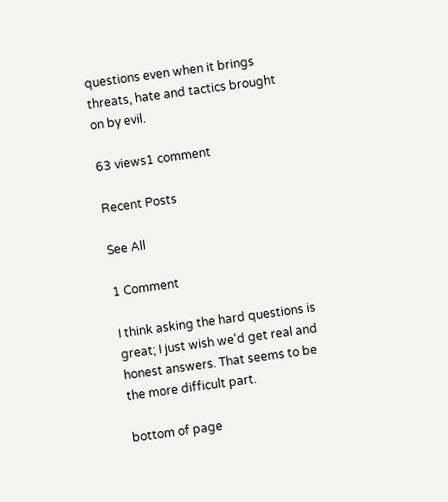questions even when it brings threats, hate and tactics brought on by evil.

63 views1 comment

Recent Posts

See All

1 Comment

I think asking the hard questions is great; I just wish we'd get real and honest answers. That seems to be the more difficult part.

bottom of page